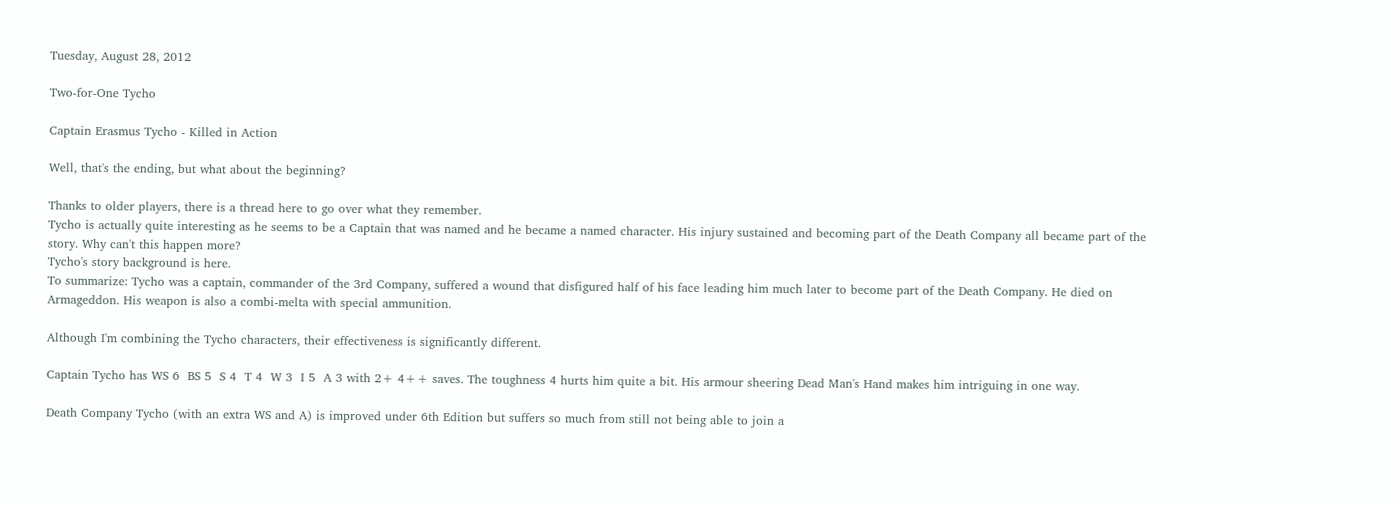Tuesday, August 28, 2012

Two-for-One Tycho

Captain Erasmus Tycho - Killed in Action

Well, that's the ending, but what about the beginning?

Thanks to older players, there is a thread here to go over what they remember.
Tycho is actually quite interesting as he seems to be a Captain that was named and he became a named character. His injury sustained and becoming part of the Death Company all became part of the story. Why can't this happen more?
Tycho's story background is here.
To summarize: Tycho was a captain, commander of the 3rd Company, suffered a wound that disfigured half of his face leading him much later to become part of the Death Company. He died on Armageddon. His weapon is also a combi-melta with special ammunition.

Although I'm combining the Tycho characters, their effectiveness is significantly different.

Captain Tycho has WS 6  BS 5  S 4  T 4  W 3  I 5  A 3 with 2+ 4++ saves. The toughness 4 hurts him quite a bit. His armour sheering Dead Man's Hand makes him intriguing in one way.

Death Company Tycho (with an extra WS and A) is improved under 6th Edition but suffers so much from still not being able to join a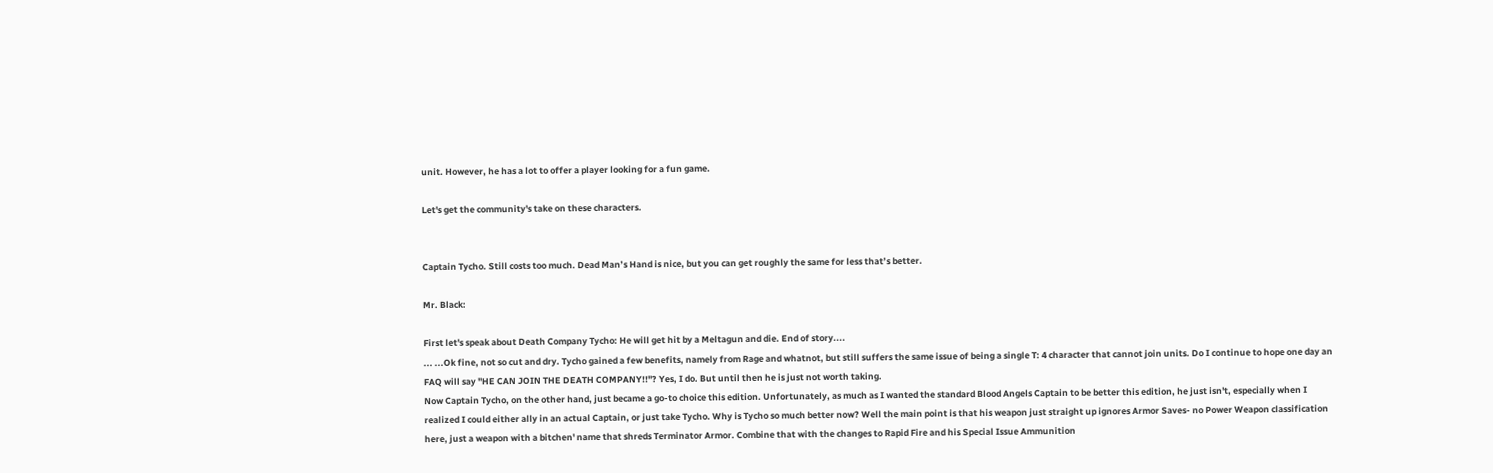unit. However, he has a lot to offer a player looking for a fun game.

Let's get the community's take on these characters.


Captain Tycho. Still costs too much. Dead Man’s Hand is nice, but you can get roughly the same for less that’s better.

Mr. Black:

First let's speak about Death Company Tycho: He will get hit by a Meltagun and die. End of story....
... ...Ok fine, not so cut and dry. Tycho gained a few benefits, namely from Rage and whatnot, but still suffers the same issue of being a single T: 4 character that cannot join units. Do I continue to hope one day an FAQ will say "HE CAN JOIN THE DEATH COMPANY!!"? Yes, I do. But until then he is just not worth taking.
Now Captain Tycho, on the other hand, just became a go-to choice this edition. Unfortunately, as much as I wanted the standard Blood Angels Captain to be better this edition, he just isn't, especially when I realized I could either ally in an actual Captain, or just take Tycho. Why is Tycho so much better now? Well the main point is that his weapon just straight up ignores Armor Saves- no Power Weapon classification here, just a weapon with a bitchen' name that shreds Terminator Armor. Combine that with the changes to Rapid Fire and his Special Issue Ammunition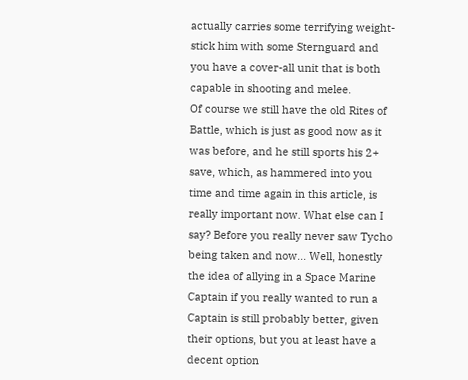actually carries some terrifying weight- stick him with some Sternguard and you have a cover-all unit that is both capable in shooting and melee.
Of course we still have the old Rites of Battle, which is just as good now as it was before, and he still sports his 2+ save, which, as hammered into you time and time again in this article, is really important now. What else can I say? Before you really never saw Tycho being taken and now... Well, honestly the idea of allying in a Space Marine Captain if you really wanted to run a Captain is still probably better, given their options, but you at least have a decent option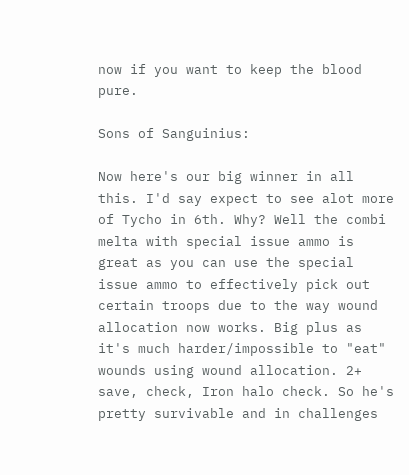now if you want to keep the blood pure.

Sons of Sanguinius:

Now here's our big winner in all this. I'd say expect to see alot more of Tycho in 6th. Why? Well the combi melta with special issue ammo is great as you can use the special issue ammo to effectively pick out certain troops due to the way wound allocation now works. Big plus as it's much harder/impossible to "eat" wounds using wound allocation. 2+ save, check, Iron halo check. So he's pretty survivable and in challenges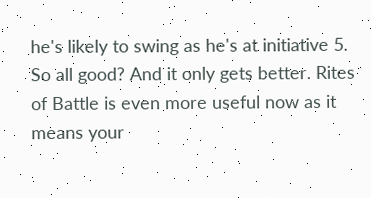he's likely to swing as he's at initiative 5. So all good? And it only gets better. Rites of Battle is even more useful now as it means your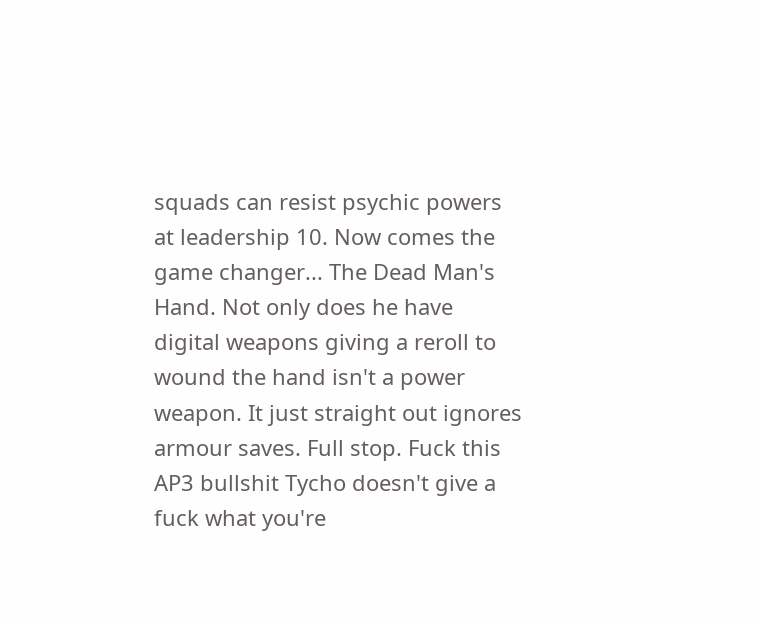squads can resist psychic powers at leadership 10. Now comes the game changer... The Dead Man's Hand. Not only does he have digital weapons giving a reroll to wound the hand isn't a power weapon. It just straight out ignores armour saves. Full stop. Fuck this AP3 bullshit Tycho doesn't give a fuck what you're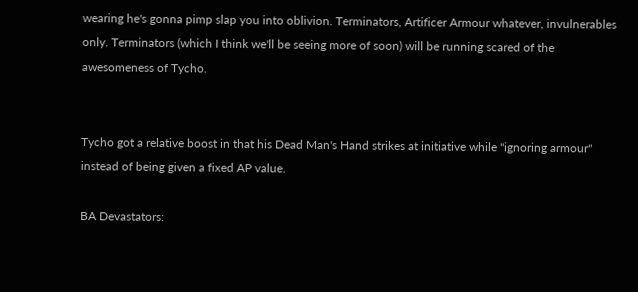wearing he's gonna pimp slap you into oblivion. Terminators, Artificer Armour whatever, invulnerables only. Terminators (which I think we'll be seeing more of soon) will be running scared of the awesomeness of Tycho.


Tycho got a relative boost in that his Dead Man's Hand strikes at initiative while "ignoring armour" instead of being given a fixed AP value.

BA Devastators: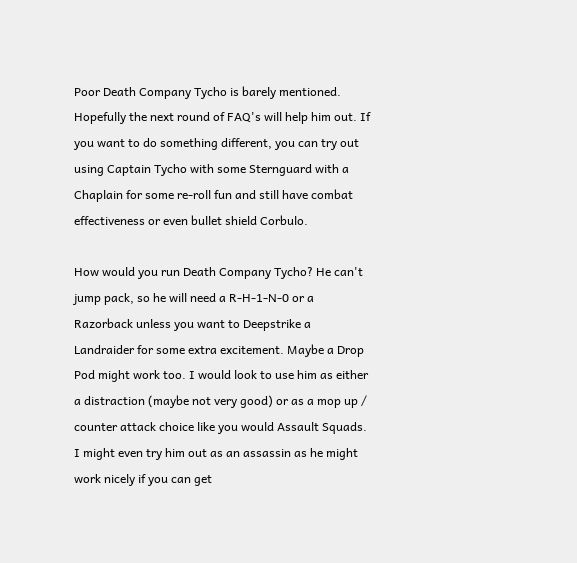Poor Death Company Tycho is barely mentioned. Hopefully the next round of FAQ's will help him out. If you want to do something different, you can try out using Captain Tycho with some Sternguard with a Chaplain for some re-roll fun and still have combat effectiveness or even bullet shield Corbulo.

How would you run Death Company Tycho? He can't jump pack, so he will need a R-H-1-N-0 or a Razorback unless you want to Deepstrike a Landraider for some extra excitement. Maybe a Drop Pod might work too. I would look to use him as either a distraction (maybe not very good) or as a mop up / counter attack choice like you would Assault Squads. I might even try him out as an assassin as he might work nicely if you can get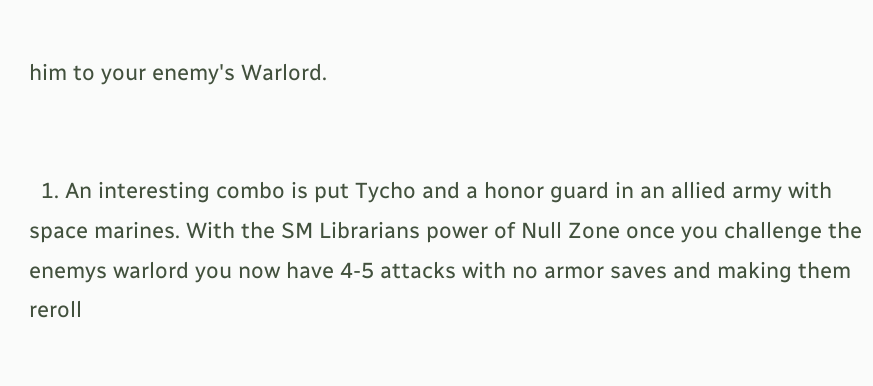him to your enemy's Warlord.


  1. An interesting combo is put Tycho and a honor guard in an allied army with space marines. With the SM Librarians power of Null Zone once you challenge the enemys warlord you now have 4-5 attacks with no armor saves and making them reroll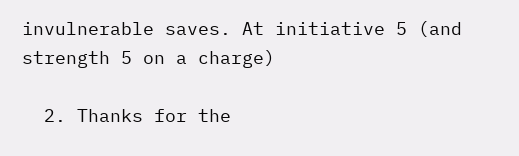invulnerable saves. At initiative 5 (and strength 5 on a charge)

  2. Thanks for the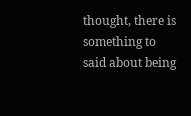thought, there is something to said about being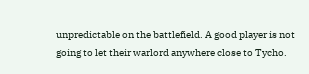unpredictable on the battlefield. A good player is not going to let their warlord anywhere close to Tycho.